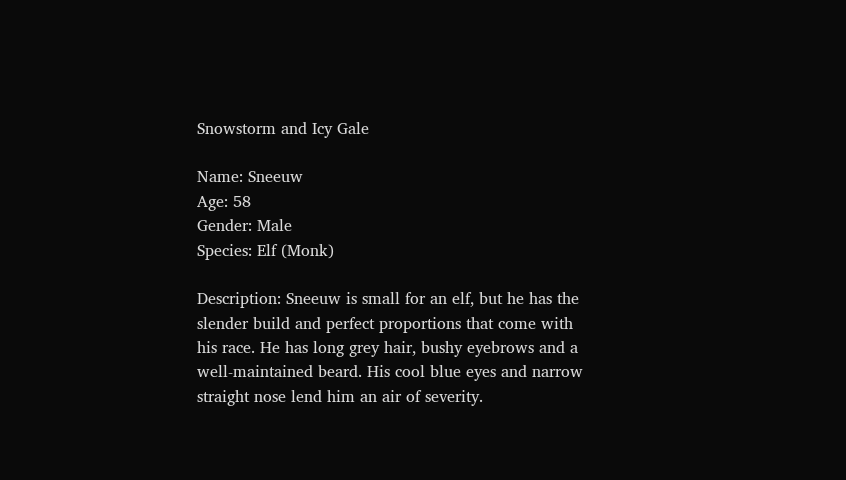Snowstorm and Icy Gale

Name: Sneeuw
Age: 58
Gender: Male
Species: Elf (Monk)

Description: Sneeuw is small for an elf, but he has the slender build and perfect proportions that come with his race. He has long grey hair, bushy eyebrows and a well-maintained beard. His cool blue eyes and narrow straight nose lend him an air of severity.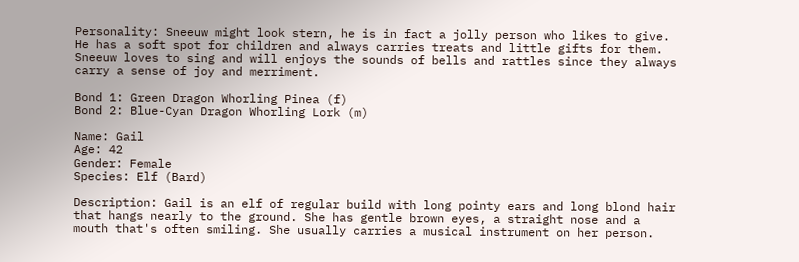Personality: Sneeuw might look stern, he is in fact a jolly person who likes to give. He has a soft spot for children and always carries treats and little gifts for them. Sneeuw loves to sing and will enjoys the sounds of bells and rattles since they always carry a sense of joy and merriment.

Bond 1: Green Dragon Whorling Pinea (f)
Bond 2: Blue-Cyan Dragon Whorling Lork (m)

Name: Gail
Age: 42
Gender: Female
Species: Elf (Bard)

Description: Gail is an elf of regular build with long pointy ears and long blond hair that hangs nearly to the ground. She has gentle brown eyes, a straight nose and a mouth that's often smiling. She usually carries a musical instrument on her person.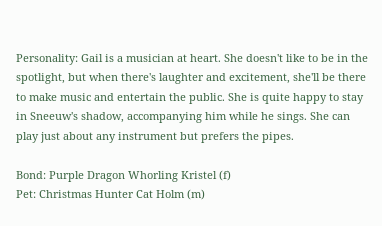Personality: Gail is a musician at heart. She doesn't like to be in the spotlight, but when there's laughter and excitement, she'll be there to make music and entertain the public. She is quite happy to stay in Sneeuw's shadow, accompanying him while he sings. She can play just about any instrument but prefers the pipes.

Bond: Purple Dragon Whorling Kristel (f)
Pet: Christmas Hunter Cat Holm (m)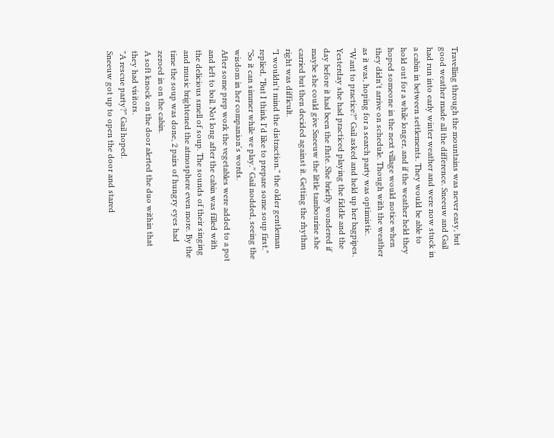Travelling through the mountains was never easy, but good weather made all the difference. Sneeuw and Gail had run into early winter weather and were now stuck in a cabin in between settlements. They would be able to hold out for a while longer, and if the weather held they hoped someone in the next village would notice when they didn't arrive on schedule. Though with the weather as it was, hoping for a search party was optimistic.
"Want to practice?" Gail asked and held up her bagpipes.
Yesterday she had practiced playing the fiddle and the day before it had been the flute. She briefly wondered if maybe she could give Sneeuw the little tambourine she carried but then decided against it. Getting the rhythm right was difficult.
"I wouldn't mind the distraction." the older gentleman replied, "But I think I'd like to prepare some soup first."
"So it can simmer while we play." Gail nodded, seeing the wisdom in her companion's words.
After some prep work the vegetables were added to a pot and left to boil. Not long after the cabin was filled with the delicious smell of soup. The sounds of their singing and music brightened the atmosphere even more. By the time the soup was done, 2 pairs of hungry eyes had zeroed in on the cabin.
A soft knock on the door alerted the duo within that they had visitors.
"A rescue party?" Gail hoped.
Sneeuw got up to open the door and stared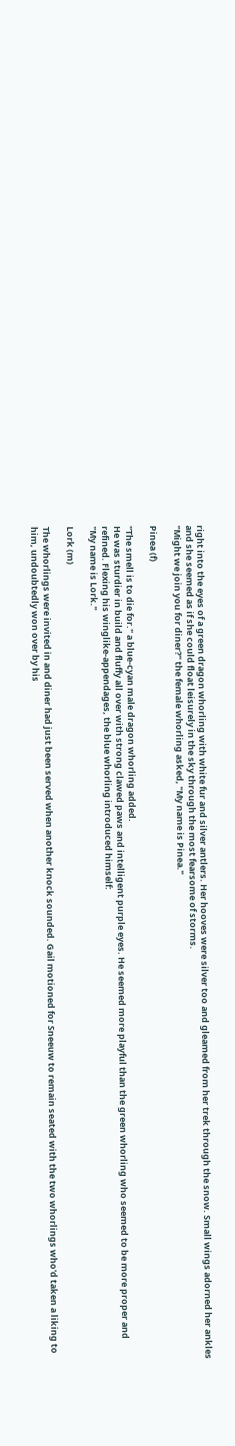right into the eyes of a green dragon whorling with white fur and silver antlers. Her hooves were silver too and gleamed from her trek through the snow. Small wings adorned her ankles and she seemed as if she could float leisurely in the sky through the most fearsome of storms.
"Might we join you for diner?" the female whorling asked, "My name is Pinea."

Pinea (f)

"The smell is to die for." a blue-cyan male dragon whorling added.
He was sturdier in build and fluffy all over with strong clawed paws and intelligent purple eyes. He seemed more playful than the green whorling who seemed to be more proper and refined. Flexing his winglike-appendages, the blue whorling introduced himself:
"My name is Lork."

Lork (m)

The whorlings were invited in and diner had just been served when another knock sounded. Gail motioned for Sneeuw to remain seated with the two whorlings who'd taken a liking to him, undoubtedly won over by his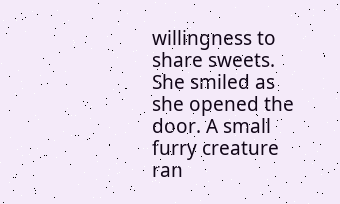willingness to share sweets. She smiled as she opened the door. A small furry creature ran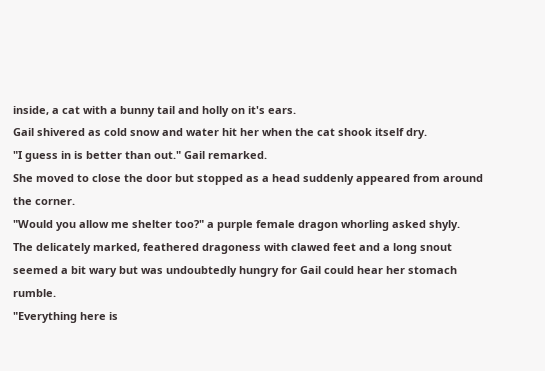inside, a cat with a bunny tail and holly on it's ears.
Gail shivered as cold snow and water hit her when the cat shook itself dry.
"I guess in is better than out." Gail remarked.
She moved to close the door but stopped as a head suddenly appeared from around the corner.
"Would you allow me shelter too?" a purple female dragon whorling asked shyly.
The delicately marked, feathered dragoness with clawed feet and a long snout seemed a bit wary but was undoubtedly hungry for Gail could hear her stomach rumble.
"Everything here is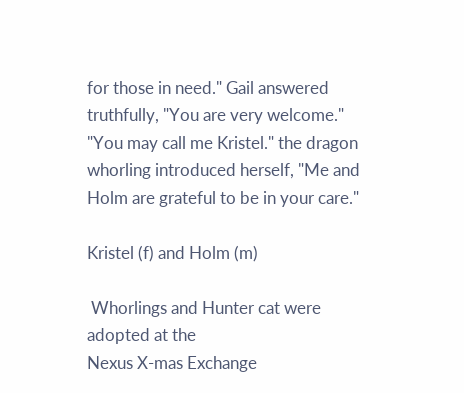for those in need." Gail answered truthfully, "You are very welcome."
"You may call me Kristel." the dragon whorling introduced herself, "Me and Holm are grateful to be in your care."

Kristel (f) and Holm (m)

 Whorlings and Hunter cat were adopted at the
Nexus X-mas Exchange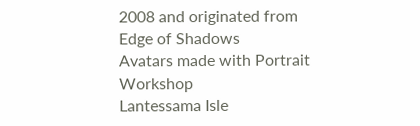2008 and originated from
Edge of Shadows
Avatars made with Portrait Workshop
Lantessama Isle